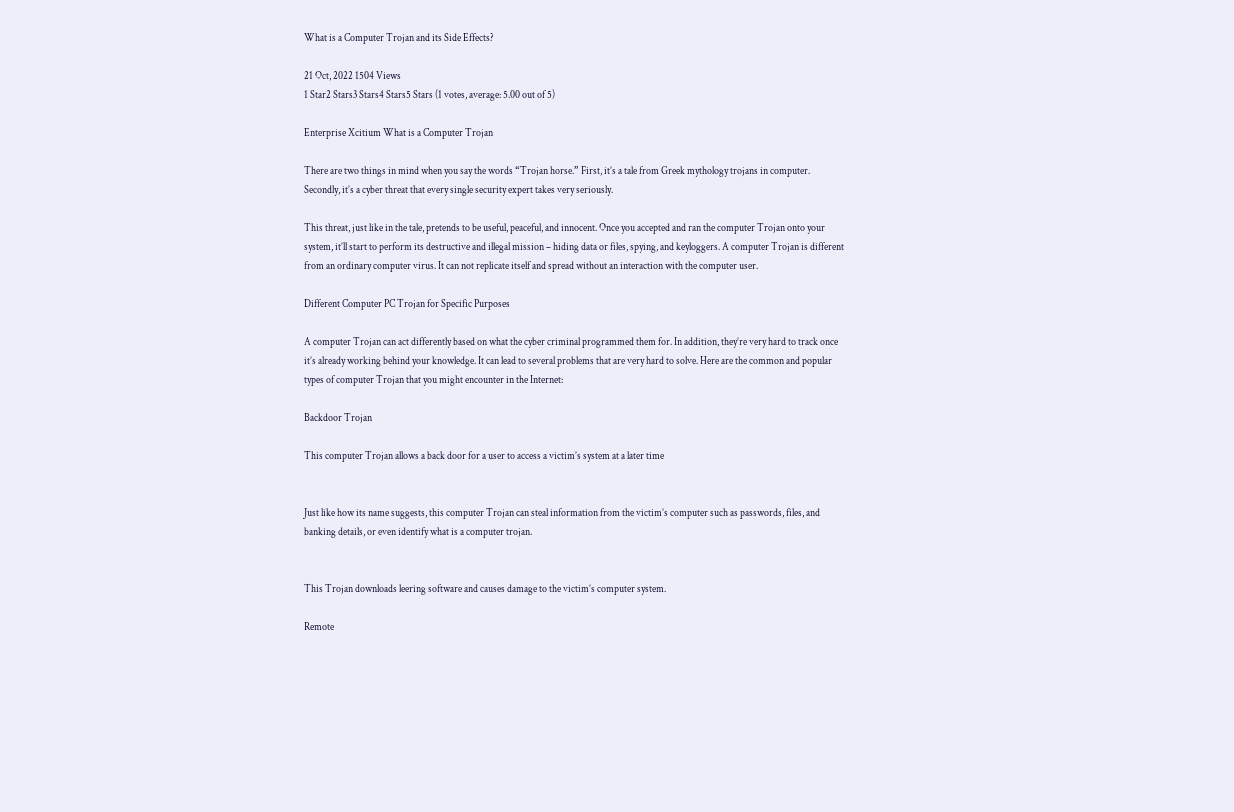What is a Computer Trojan and its Side Effects?

21 Oct, 2022 1504 Views
1 Star2 Stars3 Stars4 Stars5 Stars (1 votes, average: 5.00 out of 5)

Enterprise Xcitium What is a Computer Trojan

There are two things in mind when you say the words “Trojan horse.” First, it’s a tale from Greek mythology trojans in computer. Secondly, it’s a cyber threat that every single security expert takes very seriously.

This threat, just like in the tale, pretends to be useful, peaceful, and innocent. Once you accepted and ran the computer Trojan onto your system, it’ll start to perform its destructive and illegal mission – hiding data or files, spying, and keyloggers. A computer Trojan is different from an ordinary computer virus. It can not replicate itself and spread without an interaction with the computer user.

Different Computer PC Trojan for Specific Purposes

A computer Trojan can act differently based on what the cyber criminal programmed them for. In addition, they’re very hard to track once it’s already working behind your knowledge. It can lead to several problems that are very hard to solve. Here are the common and popular types of computer Trojan that you might encounter in the Internet:

Backdoor Trojan

This computer Trojan allows a back door for a user to access a victim’s system at a later time


Just like how its name suggests, this computer Trojan can steal information from the victim’s computer such as passwords, files, and banking details, or even identify what is a computer trojan.


This Trojan downloads leering software and causes damage to the victim’s computer system.

Remote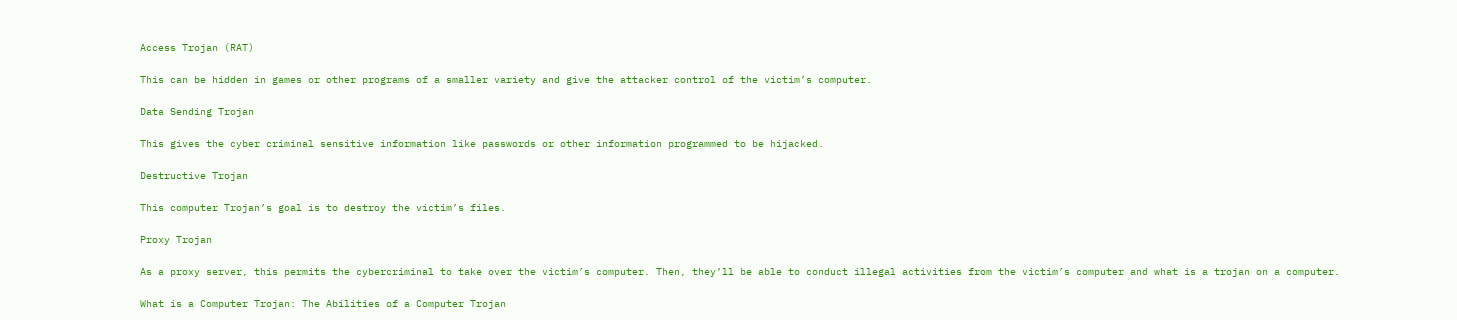Access Trojan (RAT)

This can be hidden in games or other programs of a smaller variety and give the attacker control of the victim’s computer.

Data Sending Trojan

This gives the cyber criminal sensitive information like passwords or other information programmed to be hijacked.

Destructive Trojan

This computer Trojan’s goal is to destroy the victim’s files.

Proxy Trojan

As a proxy server, this permits the cybercriminal to take over the victim’s computer. Then, they’ll be able to conduct illegal activities from the victim’s computer and what is a trojan on a computer.

What is a Computer Trojan: The Abilities of a Computer Trojan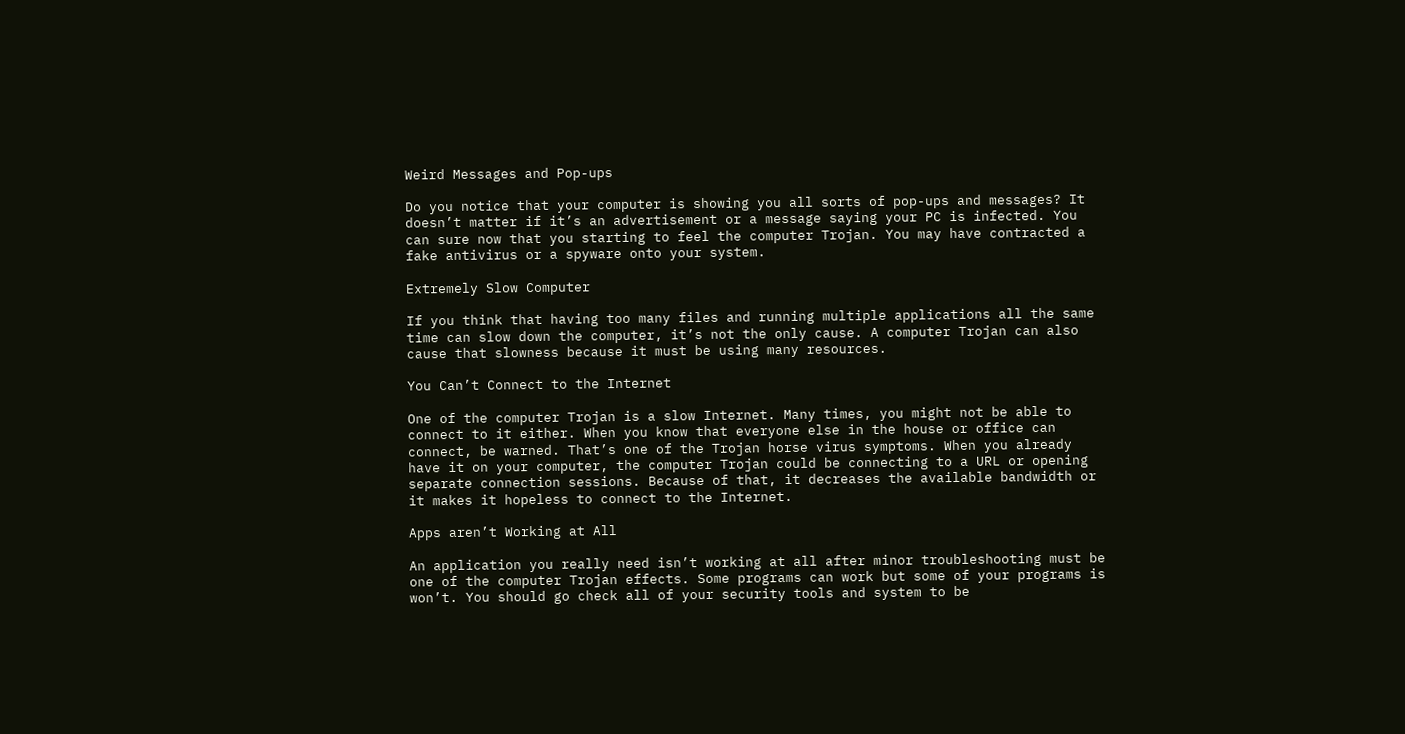Weird Messages and Pop-ups

Do you notice that your computer is showing you all sorts of pop-ups and messages? It doesn’t matter if it’s an advertisement or a message saying your PC is infected. You can sure now that you starting to feel the computer Trojan. You may have contracted a fake antivirus or a spyware onto your system.

Extremely Slow Computer

If you think that having too many files and running multiple applications all the same time can slow down the computer, it’s not the only cause. A computer Trojan can also cause that slowness because it must be using many resources.

You Can’t Connect to the Internet

One of the computer Trojan is a slow Internet. Many times, you might not be able to connect to it either. When you know that everyone else in the house or office can connect, be warned. That’s one of the Trojan horse virus symptoms. When you already have it on your computer, the computer Trojan could be connecting to a URL or opening separate connection sessions. Because of that, it decreases the available bandwidth or it makes it hopeless to connect to the Internet.

Apps aren’t Working at All

An application you really need isn’t working at all after minor troubleshooting must be one of the computer Trojan effects. Some programs can work but some of your programs is won’t. You should go check all of your security tools and system to be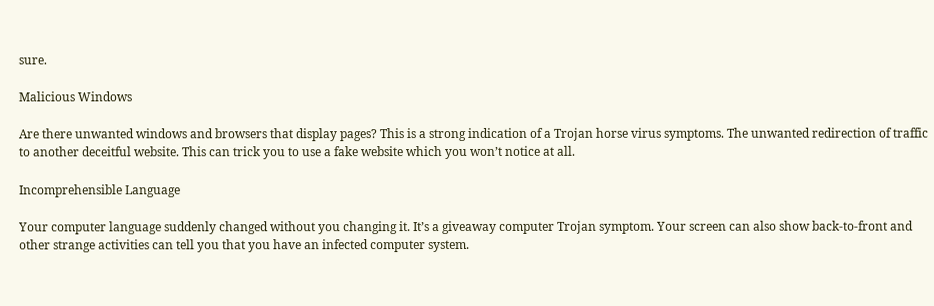sure.

Malicious Windows

Are there unwanted windows and browsers that display pages? This is a strong indication of a Trojan horse virus symptoms. The unwanted redirection of traffic to another deceitful website. This can trick you to use a fake website which you won’t notice at all.

Incomprehensible Language

Your computer language suddenly changed without you changing it. It’s a giveaway computer Trojan symptom. Your screen can also show back-to-front and other strange activities can tell you that you have an infected computer system.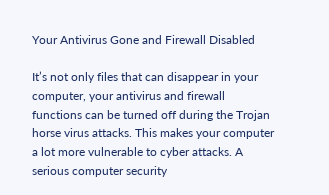Your Antivirus Gone and Firewall Disabled

It’s not only files that can disappear in your computer, your antivirus and firewall functions can be turned off during the Trojan horse virus attacks. This makes your computer a lot more vulnerable to cyber attacks. A serious computer security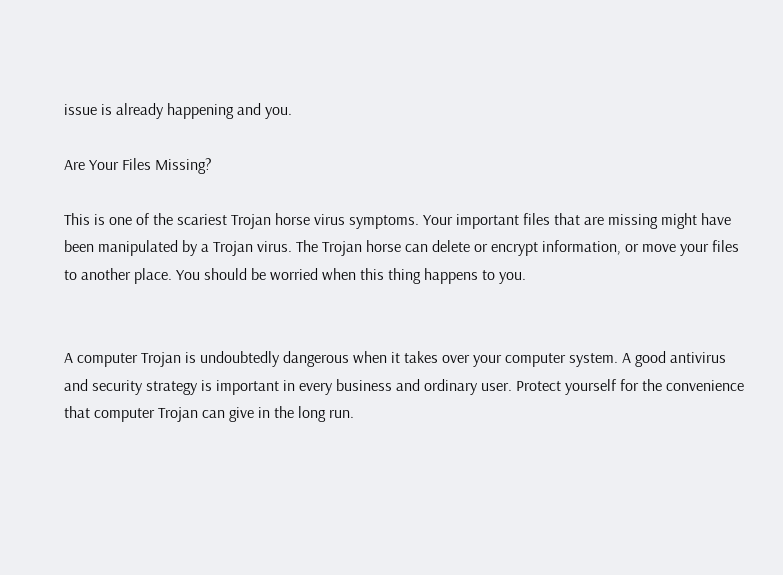issue is already happening and you.

Are Your Files Missing?

This is one of the scariest Trojan horse virus symptoms. Your important files that are missing might have been manipulated by a Trojan virus. The Trojan horse can delete or encrypt information, or move your files to another place. You should be worried when this thing happens to you.


A computer Trojan is undoubtedly dangerous when it takes over your computer system. A good antivirus and security strategy is important in every business and ordinary user. Protect yourself for the convenience that computer Trojan can give in the long run.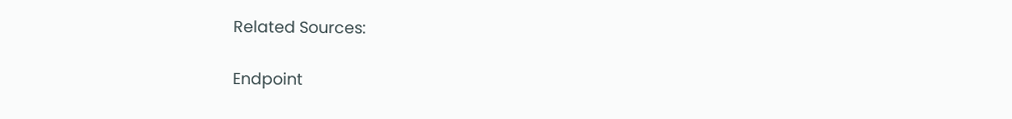Related Sources:

Endpoint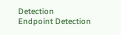Detection
Endpoint Detection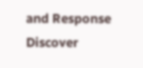and Response
Discover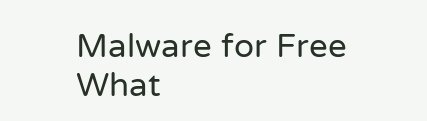Malware for Free
What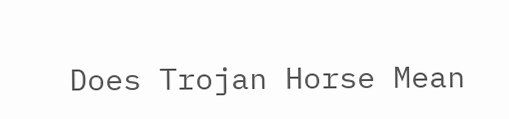Does Trojan Horse Mean